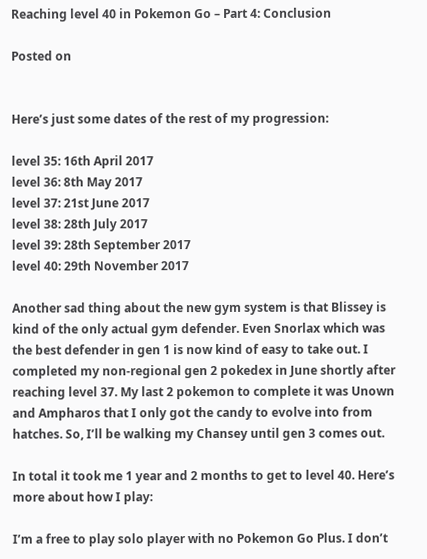Reaching level 40 in Pokemon Go – Part 4: Conclusion

Posted on


Here’s just some dates of the rest of my progression:

level 35: 16th April 2017
level 36: 8th May 2017
level 37: 21st June 2017
level 38: 28th July 2017
level 39: 28th September 2017
level 40: 29th November 2017

Another sad thing about the new gym system is that Blissey is kind of the only actual gym defender. Even Snorlax which was the best defender in gen 1 is now kind of easy to take out. I completed my non-regional gen 2 pokedex in June shortly after reaching level 37. My last 2 pokemon to complete it was Unown and Ampharos that I only got the candy to evolve into from hatches. So, I’ll be walking my Chansey until gen 3 comes out.

In total it took me 1 year and 2 months to get to level 40. Here’s more about how I play:

I’m a free to play solo player with no Pokemon Go Plus. I don’t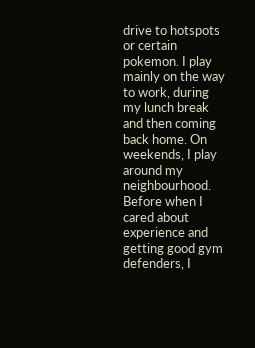drive to hotspots or certain pokemon. I play mainly on the way to work, during my lunch break and then coming back home. On weekends, I play around my neighbourhood. Before when I cared about experience and getting good gym defenders, I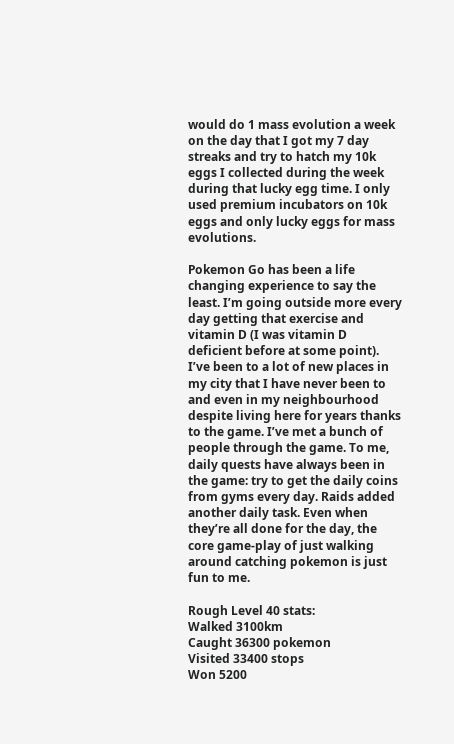would do 1 mass evolution a week on the day that I got my 7 day streaks and try to hatch my 10k eggs I collected during the week during that lucky egg time. I only used premium incubators on 10k eggs and only lucky eggs for mass evolutions.

Pokemon Go has been a life changing experience to say the least. I’m going outside more every day getting that exercise and vitamin D (I was vitamin D deficient before at some point). I’ve been to a lot of new places in my city that I have never been to and even in my neighbourhood despite living here for years thanks to the game. I’ve met a bunch of people through the game. To me, daily quests have always been in the game: try to get the daily coins from gyms every day. Raids added another daily task. Even when they’re all done for the day, the core game-play of just walking around catching pokemon is just fun to me.

Rough Level 40 stats:
Walked 3100km
Caught 36300 pokemon
Visited 33400 stops
Won 5200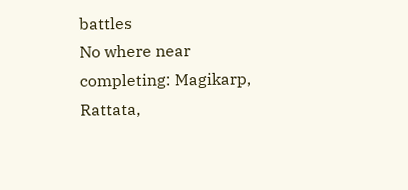battles
No where near completing: Magikarp, Rattata,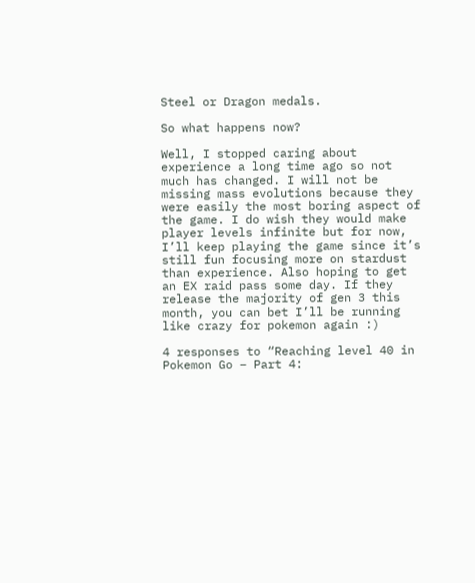Steel or Dragon medals.

So what happens now?

Well, I stopped caring about experience a long time ago so not much has changed. I will not be missing mass evolutions because they were easily the most boring aspect of the game. I do wish they would make player levels infinite but for now, I’ll keep playing the game since it’s still fun focusing more on stardust than experience. Also hoping to get an EX raid pass some day. If they release the majority of gen 3 this month, you can bet I’ll be running like crazy for pokemon again :)

4 responses to “Reaching level 40 in Pokemon Go – Part 4: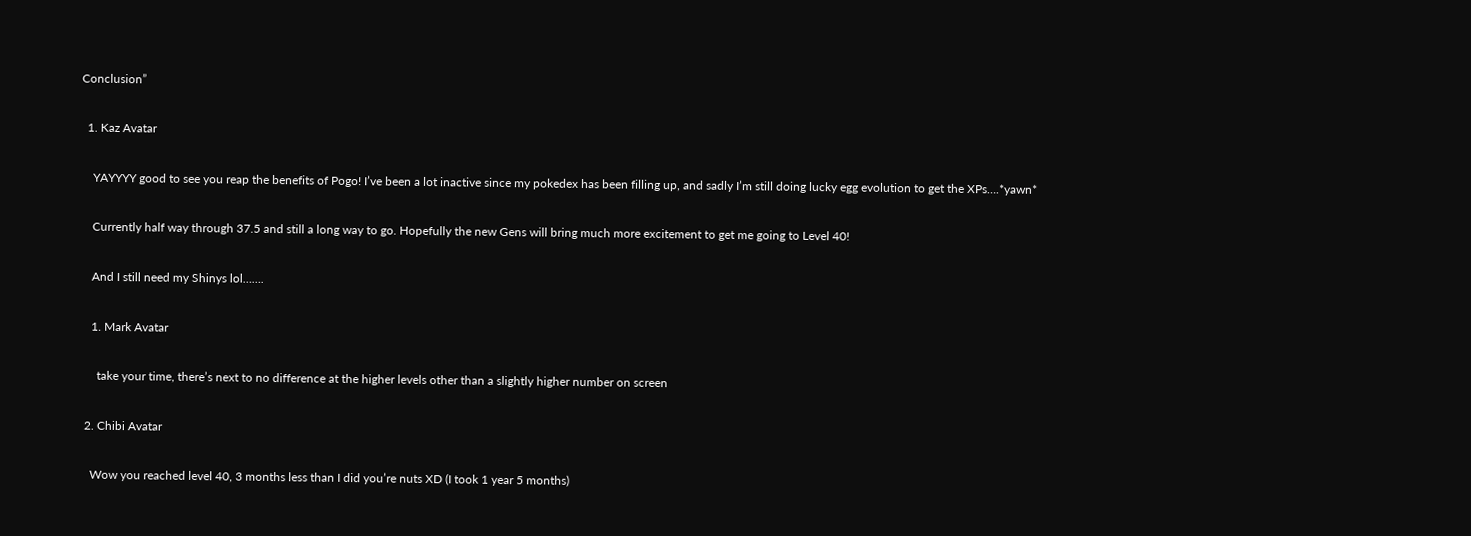Conclusion”

  1. Kaz Avatar

    YAYYYY good to see you reap the benefits of Pogo! I’ve been a lot inactive since my pokedex has been filling up, and sadly I’m still doing lucky egg evolution to get the XPs….*yawn*

    Currently half way through 37.5 and still a long way to go. Hopefully the new Gens will bring much more excitement to get me going to Level 40!

    And I still need my Shinys lol…….

    1. Mark Avatar

      take your time, there’s next to no difference at the higher levels other than a slightly higher number on screen

  2. Chibi Avatar

    Wow you reached level 40, 3 months less than I did you’re nuts XD (I took 1 year 5 months)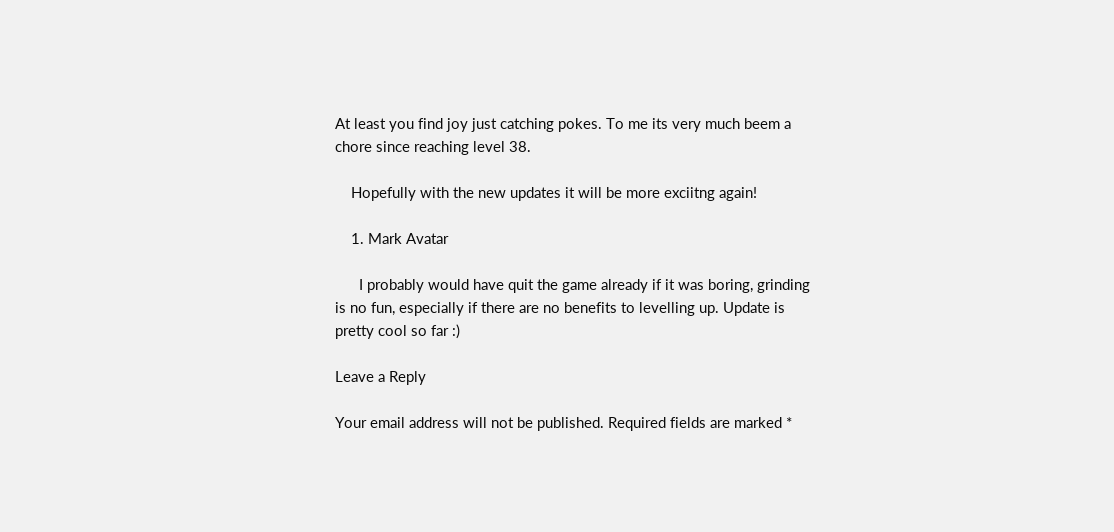At least you find joy just catching pokes. To me its very much beem a chore since reaching level 38.

    Hopefully with the new updates it will be more exciitng again!

    1. Mark Avatar

      I probably would have quit the game already if it was boring, grinding is no fun, especially if there are no benefits to levelling up. Update is pretty cool so far :)

Leave a Reply

Your email address will not be published. Required fields are marked *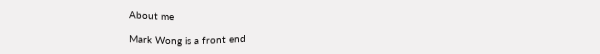About me

Mark Wong is a front end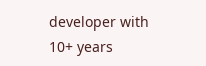developer with 10+ years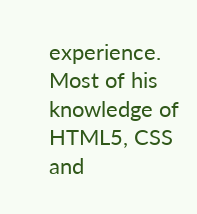experience. Most of his knowledge of HTML5, CSS and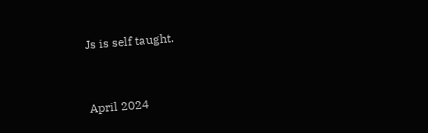Js is self taught.


April 2024